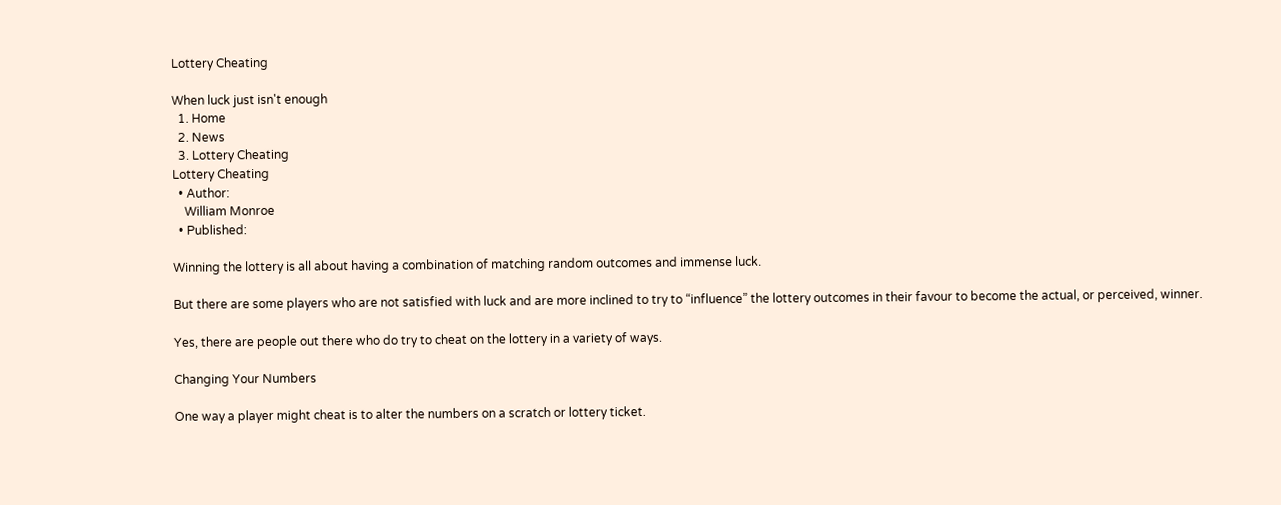Lottery Cheating

When luck just isn't enough
  1. Home
  2. News
  3. Lottery Cheating
Lottery Cheating
  • Author:
    William Monroe
  • Published:

Winning the lottery is all about having a combination of matching random outcomes and immense luck.

But there are some players who are not satisfied with luck and are more inclined to try to “influence” the lottery outcomes in their favour to become the actual, or perceived, winner.

Yes, there are people out there who do try to cheat on the lottery in a variety of ways.

Changing Your Numbers

One way a player might cheat is to alter the numbers on a scratch or lottery ticket.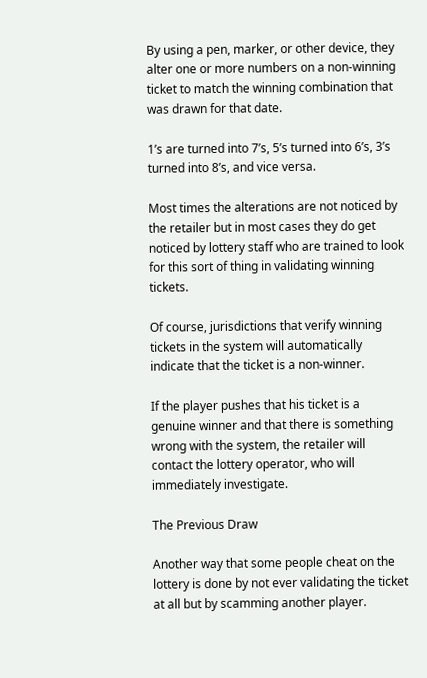By using a pen, marker, or other device, they alter one or more numbers on a non-winning ticket to match the winning combination that was drawn for that date.

1’s are turned into 7’s, 5’s turned into 6’s, 3’s turned into 8’s, and vice versa.

Most times the alterations are not noticed by the retailer but in most cases they do get noticed by lottery staff who are trained to look for this sort of thing in validating winning tickets.

Of course, jurisdictions that verify winning tickets in the system will automatically indicate that the ticket is a non-winner.

If the player pushes that his ticket is a genuine winner and that there is something wrong with the system, the retailer will contact the lottery operator, who will immediately investigate.

The Previous Draw

Another way that some people cheat on the lottery is done by not ever validating the ticket at all but by scamming another player.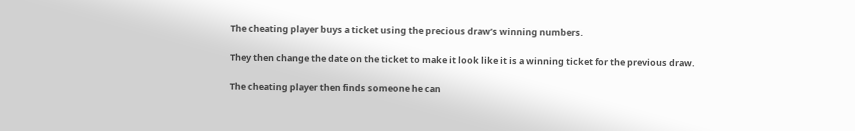The cheating player buys a ticket using the precious draw’s winning numbers.

They then change the date on the ticket to make it look like it is a winning ticket for the previous draw.

The cheating player then finds someone he can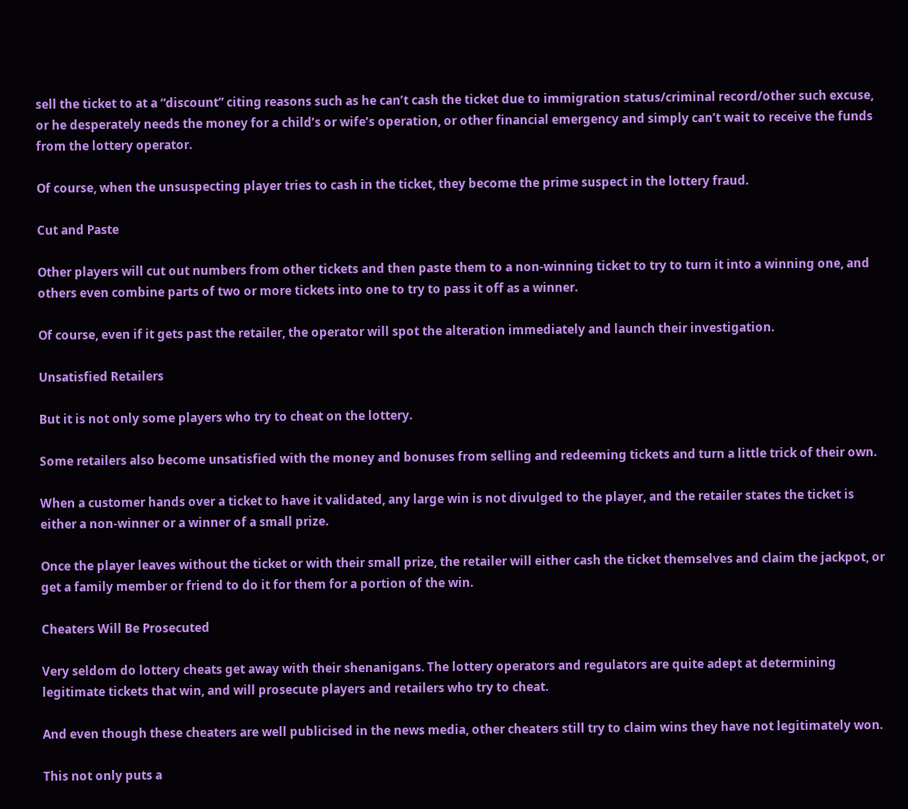sell the ticket to at a “discount” citing reasons such as he can’t cash the ticket due to immigration status/criminal record/other such excuse, or he desperately needs the money for a child’s or wife’s operation, or other financial emergency and simply can’t wait to receive the funds from the lottery operator.

Of course, when the unsuspecting player tries to cash in the ticket, they become the prime suspect in the lottery fraud.

Cut and Paste

Other players will cut out numbers from other tickets and then paste them to a non-winning ticket to try to turn it into a winning one, and others even combine parts of two or more tickets into one to try to pass it off as a winner.

Of course, even if it gets past the retailer, the operator will spot the alteration immediately and launch their investigation.

Unsatisfied Retailers

But it is not only some players who try to cheat on the lottery.

Some retailers also become unsatisfied with the money and bonuses from selling and redeeming tickets and turn a little trick of their own.

When a customer hands over a ticket to have it validated, any large win is not divulged to the player, and the retailer states the ticket is either a non-winner or a winner of a small prize.

Once the player leaves without the ticket or with their small prize, the retailer will either cash the ticket themselves and claim the jackpot, or get a family member or friend to do it for them for a portion of the win.

Cheaters Will Be Prosecuted

Very seldom do lottery cheats get away with their shenanigans. The lottery operators and regulators are quite adept at determining legitimate tickets that win, and will prosecute players and retailers who try to cheat.

And even though these cheaters are well publicised in the news media, other cheaters still try to claim wins they have not legitimately won.

This not only puts a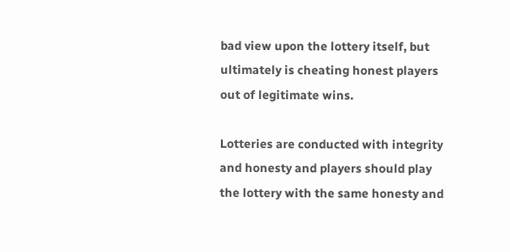bad view upon the lottery itself, but ultimately is cheating honest players out of legitimate wins.

Lotteries are conducted with integrity and honesty and players should play the lottery with the same honesty and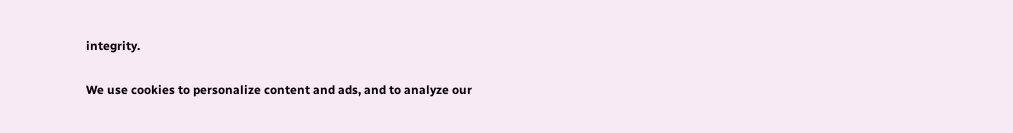integrity.

We use cookies to personalize content and ads, and to analyze our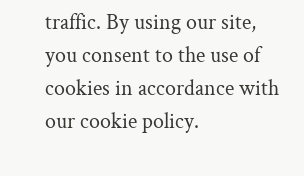traffic. By using our site, you consent to the use of cookies in accordance with our cookie policy.